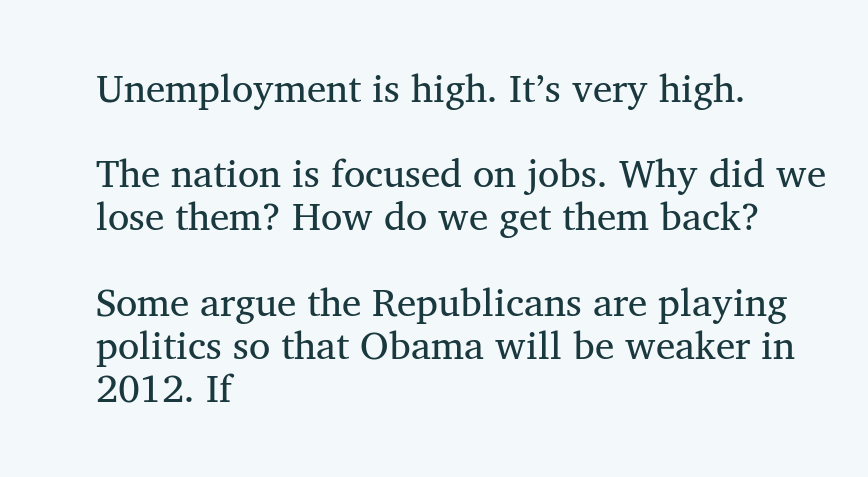Unemployment is high. It’s very high.

The nation is focused on jobs. Why did we lose them? How do we get them back?

Some argue the Republicans are playing politics so that Obama will be weaker in 2012. If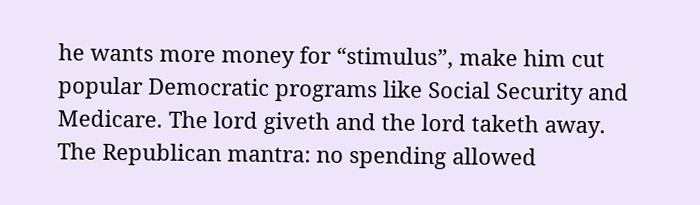he wants more money for “stimulus”, make him cut popular Democratic programs like Social Security and Medicare. The lord giveth and the lord taketh away. The Republican mantra: no spending allowed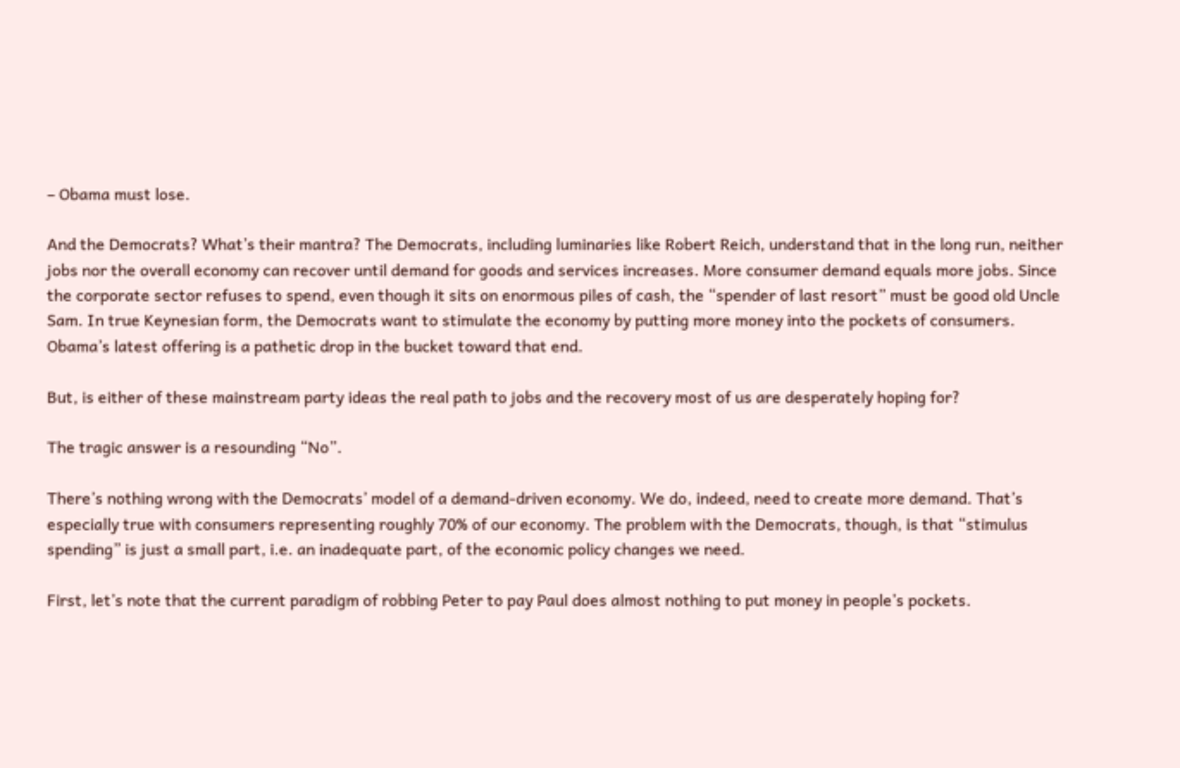– Obama must lose.

And the Democrats? What’s their mantra? The Democrats, including luminaries like Robert Reich, understand that in the long run, neither jobs nor the overall economy can recover until demand for goods and services increases. More consumer demand equals more jobs. Since the corporate sector refuses to spend, even though it sits on enormous piles of cash, the “spender of last resort” must be good old Uncle Sam. In true Keynesian form, the Democrats want to stimulate the economy by putting more money into the pockets of consumers. Obama’s latest offering is a pathetic drop in the bucket toward that end.

But, is either of these mainstream party ideas the real path to jobs and the recovery most of us are desperately hoping for?

The tragic answer is a resounding “No”.

There’s nothing wrong with the Democrats’ model of a demand-driven economy. We do, indeed, need to create more demand. That’s especially true with consumers representing roughly 70% of our economy. The problem with the Democrats, though, is that “stimulus spending” is just a small part, i.e. an inadequate part, of the economic policy changes we need.

First, let’s note that the current paradigm of robbing Peter to pay Paul does almost nothing to put money in people’s pockets.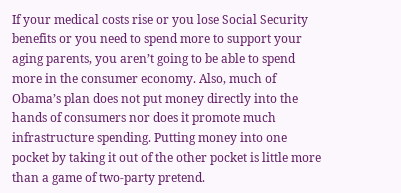If your medical costs rise or you lose Social Security benefits or you need to spend more to support your aging parents, you aren’t going to be able to spend more in the consumer economy. Also, much of Obama’s plan does not put money directly into the hands of consumers nor does it promote much infrastructure spending. Putting money into one pocket by taking it out of the other pocket is little more than a game of two-party pretend.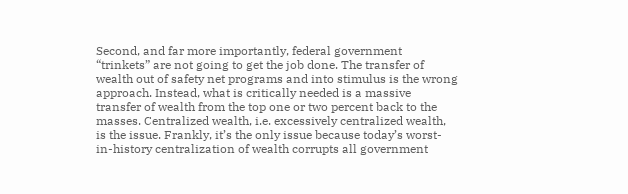Second, and far more importantly, federal government “trinkets” are not going to get the job done. The transfer of wealth out of safety net programs and into stimulus is the wrong approach. Instead, what is critically needed is a massive transfer of wealth from the top one or two percent back to the masses. Centralized wealth, i.e. excessively centralized wealth, is the issue. Frankly, it’s the only issue because today’s worst-in-history centralization of wealth corrupts all government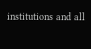institutions and all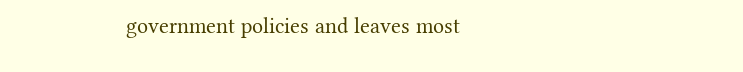government policies and leaves most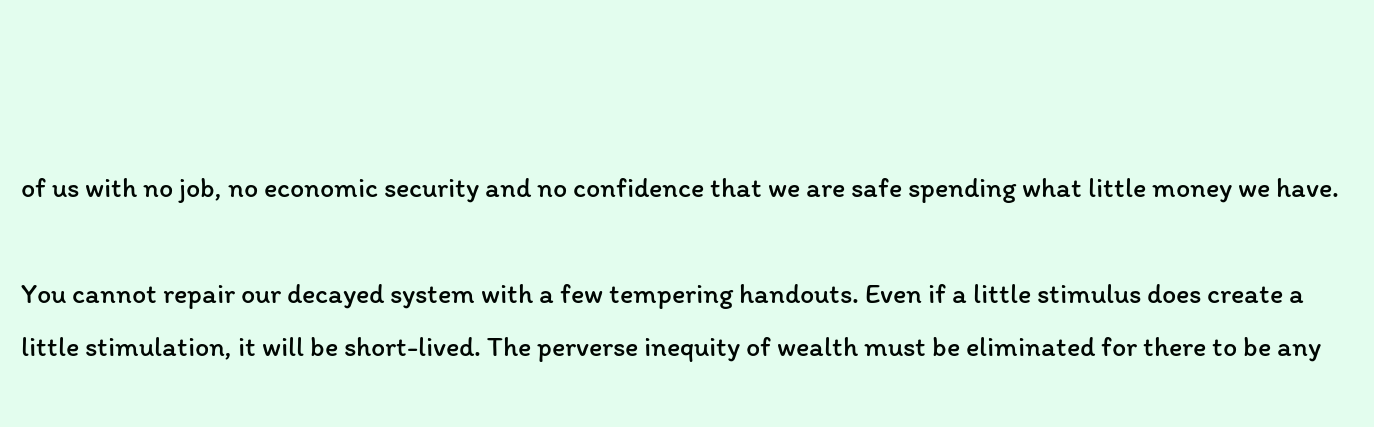of us with no job, no economic security and no confidence that we are safe spending what little money we have.

You cannot repair our decayed system with a few tempering handouts. Even if a little stimulus does create a little stimulation, it will be short-lived. The perverse inequity of wealth must be eliminated for there to be any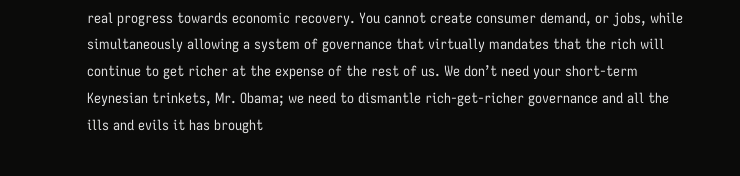real progress towards economic recovery. You cannot create consumer demand, or jobs, while simultaneously allowing a system of governance that virtually mandates that the rich will continue to get richer at the expense of the rest of us. We don’t need your short-term Keynesian trinkets, Mr. Obama; we need to dismantle rich-get-richer governance and all the ills and evils it has brought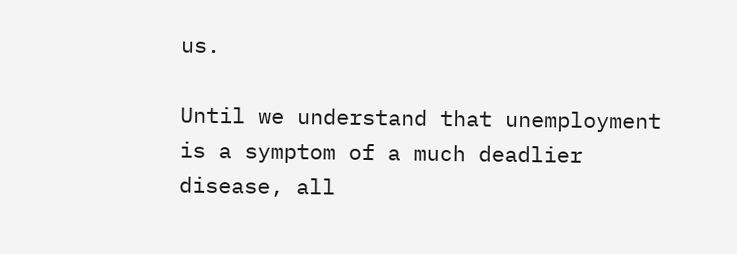us.

Until we understand that unemployment is a symptom of a much deadlier disease, all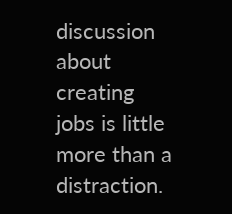discussion about creating jobs is little more than a distraction.